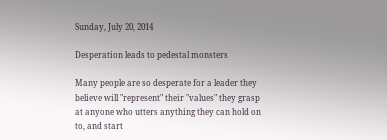Sunday, July 20, 2014

Desperation leads to pedestal monsters

Many people are so desperate for a leader they believe will "represent" their "values" they grasp at anyone who utters anything they can hold on to, and start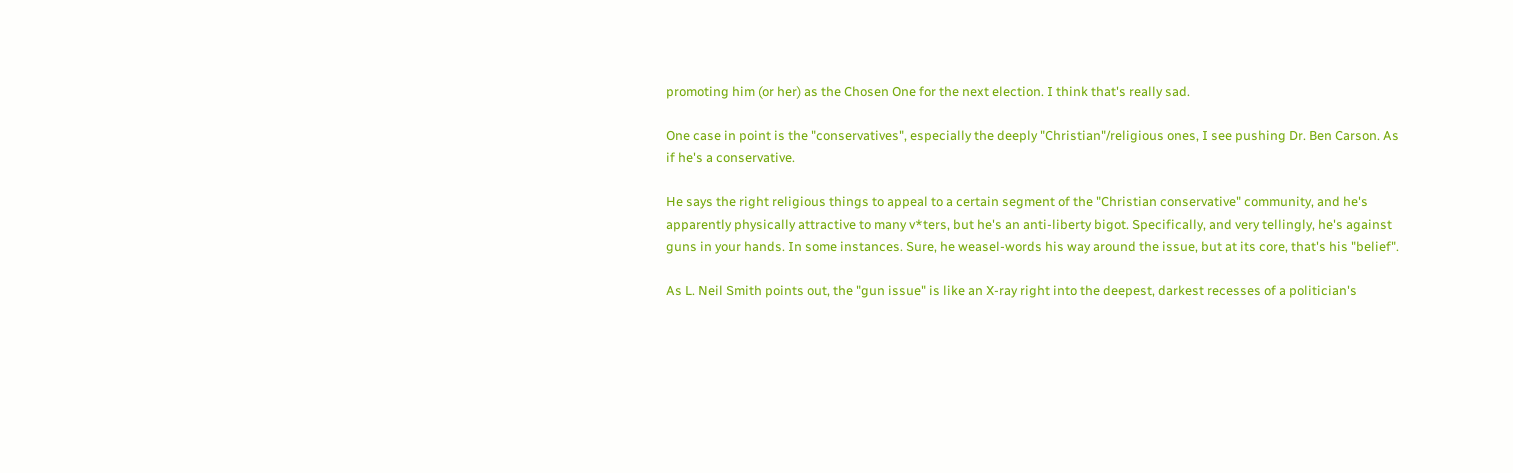promoting him (or her) as the Chosen One for the next election. I think that's really sad.

One case in point is the "conservatives", especially the deeply "Christian"/religious ones, I see pushing Dr. Ben Carson. As if he's a conservative.

He says the right religious things to appeal to a certain segment of the "Christian conservative" community, and he's apparently physically attractive to many v*ters, but he's an anti-liberty bigot. Specifically, and very tellingly, he's against guns in your hands. In some instances. Sure, he weasel-words his way around the issue, but at its core, that's his "belief".

As L. Neil Smith points out, the "gun issue" is like an X-ray right into the deepest, darkest recesses of a politician's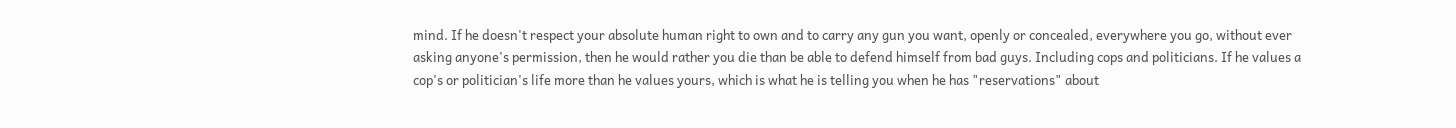mind. If he doesn't respect your absolute human right to own and to carry any gun you want, openly or concealed, everywhere you go, without ever asking anyone's permission, then he would rather you die than be able to defend himself from bad guys. Including cops and politicians. If he values a cop's or politician's life more than he values yours, which is what he is telling you when he has "reservations" about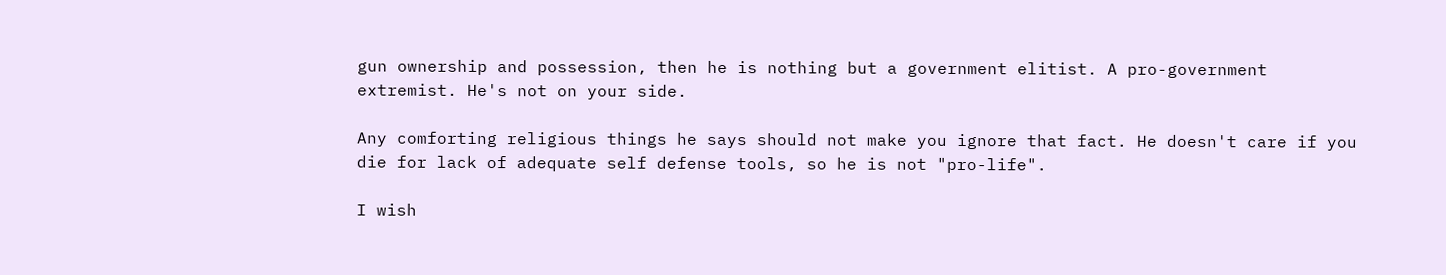gun ownership and possession, then he is nothing but a government elitist. A pro-government extremist. He's not on your side.

Any comforting religious things he says should not make you ignore that fact. He doesn't care if you die for lack of adequate self defense tools, so he is not "pro-life".

I wish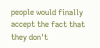people would finally accept the fact that they don't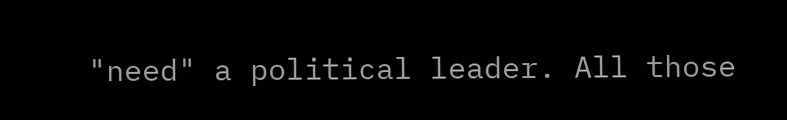"need" a political leader. All those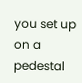you set up on a pedestal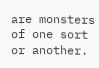are monsters of one sort or another.